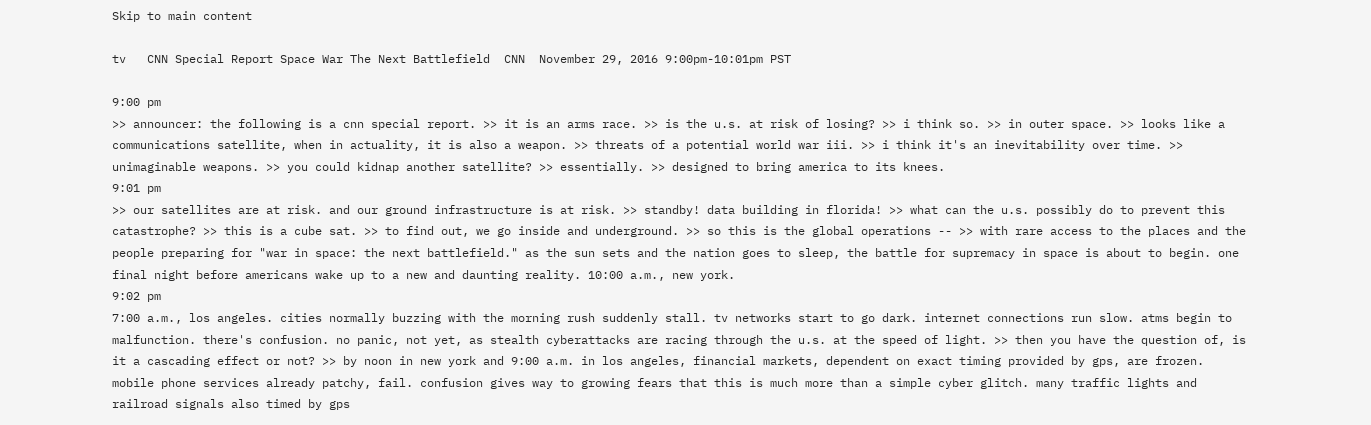Skip to main content

tv   CNN Special Report Space War The Next Battlefield  CNN  November 29, 2016 9:00pm-10:01pm PST

9:00 pm
>> announcer: the following is a cnn special report. >> it is an arms race. >> is the u.s. at risk of losing? >> i think so. >> in outer space. >> looks like a communications satellite, when in actuality, it is also a weapon. >> threats of a potential world war iii. >> i think it's an inevitability over time. >> unimaginable weapons. >> you could kidnap another satellite? >> essentially. >> designed to bring america to its knees.
9:01 pm
>> our satellites are at risk. and our ground infrastructure is at risk. >> standby! data building in florida! >> what can the u.s. possibly do to prevent this catastrophe? >> this is a cube sat. >> to find out, we go inside and underground. >> so this is the global operations -- >> with rare access to the places and the people preparing for "war in space: the next battlefield." as the sun sets and the nation goes to sleep, the battle for supremacy in space is about to begin. one final night before americans wake up to a new and daunting reality. 10:00 a.m., new york.
9:02 pm
7:00 a.m., los angeles. cities normally buzzing with the morning rush suddenly stall. tv networks start to go dark. internet connections run slow. atms begin to malfunction. there's confusion. no panic, not yet, as stealth cyberattacks are racing through the u.s. at the speed of light. >> then you have the question of, is it a cascading effect or not? >> by noon in new york and 9:00 a.m. in los angeles, financial markets, dependent on exact timing provided by gps, are frozen. mobile phone services already patchy, fail. confusion gives way to growing fears that this is much more than a simple cyber glitch. many traffic lights and railroad signals also timed by gps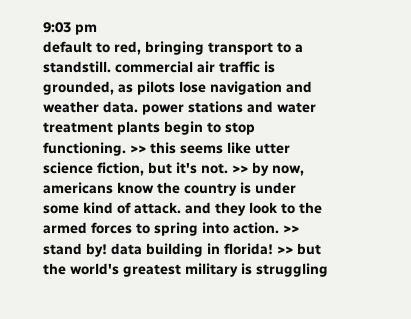9:03 pm
default to red, bringing transport to a standstill. commercial air traffic is grounded, as pilots lose navigation and weather data. power stations and water treatment plants begin to stop functioning. >> this seems like utter science fiction, but it's not. >> by now, americans know the country is under some kind of attack. and they look to the armed forces to spring into action. >> stand by! data building in florida! >> but the world's greatest military is struggling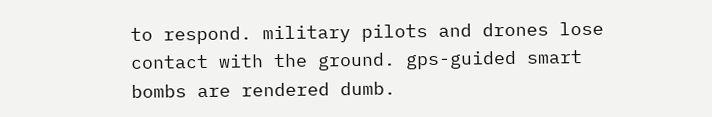to respond. military pilots and drones lose contact with the ground. gps-guided smart bombs are rendered dumb.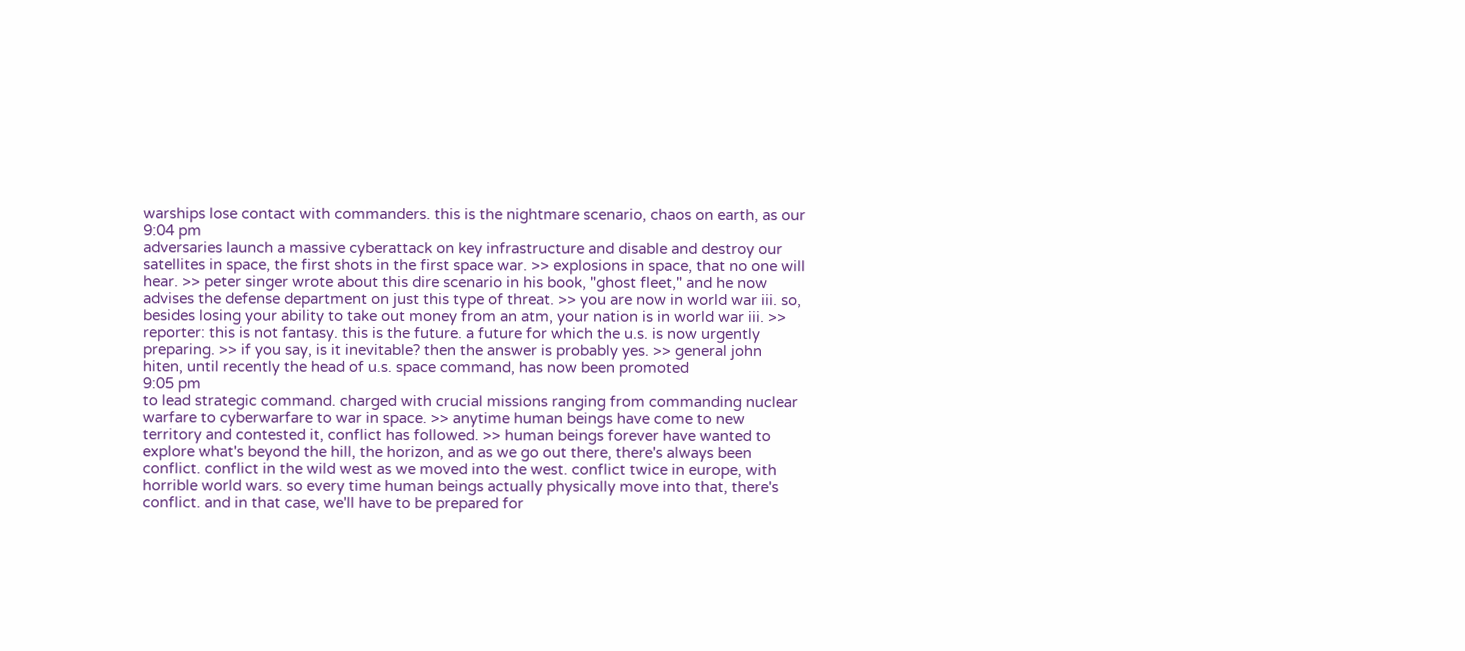warships lose contact with commanders. this is the nightmare scenario, chaos on earth, as our
9:04 pm
adversaries launch a massive cyberattack on key infrastructure and disable and destroy our satellites in space, the first shots in the first space war. >> explosions in space, that no one will hear. >> peter singer wrote about this dire scenario in his book, "ghost fleet," and he now advises the defense department on just this type of threat. >> you are now in world war iii. so, besides losing your ability to take out money from an atm, your nation is in world war iii. >> reporter: this is not fantasy. this is the future. a future for which the u.s. is now urgently preparing. >> if you say, is it inevitable? then the answer is probably yes. >> general john hiten, until recently the head of u.s. space command, has now been promoted
9:05 pm
to lead strategic command. charged with crucial missions ranging from commanding nuclear warfare to cyberwarfare to war in space. >> anytime human beings have come to new territory and contested it, conflict has followed. >> human beings forever have wanted to explore what's beyond the hill, the horizon, and as we go out there, there's always been conflict. conflict in the wild west as we moved into the west. conflict twice in europe, with horrible world wars. so every time human beings actually physically move into that, there's conflict. and in that case, we'll have to be prepared for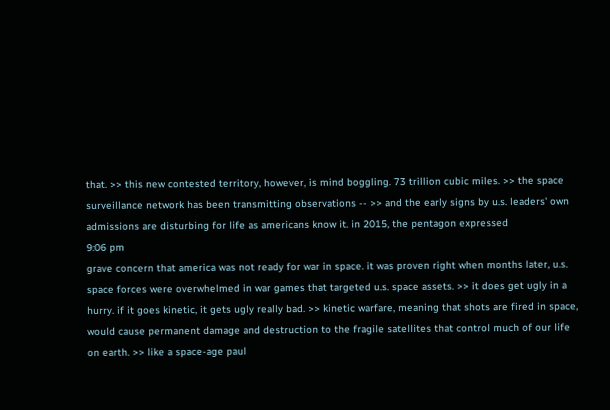that. >> this new contested territory, however, is mind boggling. 73 trillion cubic miles. >> the space surveillance network has been transmitting observations -- >> and the early signs by u.s. leaders' own admissions are disturbing for life as americans know it. in 2015, the pentagon expressed
9:06 pm
grave concern that america was not ready for war in space. it was proven right when months later, u.s. space forces were overwhelmed in war games that targeted u.s. space assets. >> it does get ugly in a hurry. if it goes kinetic, it gets ugly really bad. >> kinetic warfare, meaning that shots are fired in space, would cause permanent damage and destruction to the fragile satellites that control much of our life on earth. >> like a space-age paul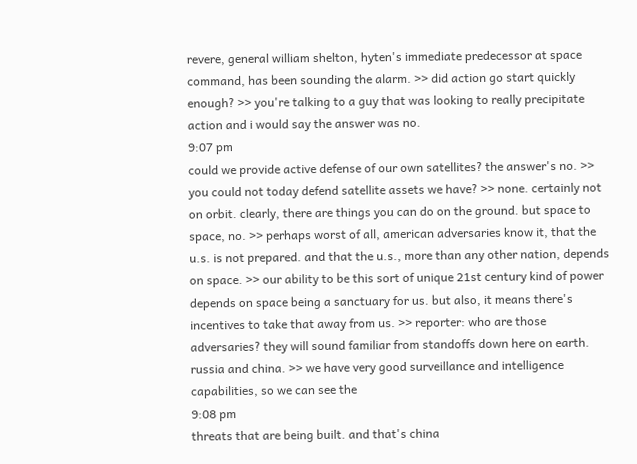revere, general william shelton, hyten's immediate predecessor at space command, has been sounding the alarm. >> did action go start quickly enough? >> you're talking to a guy that was looking to really precipitate action and i would say the answer was no.
9:07 pm
could we provide active defense of our own satellites? the answer's no. >> you could not today defend satellite assets we have? >> none. certainly not on orbit. clearly, there are things you can do on the ground. but space to space, no. >> perhaps worst of all, american adversaries know it, that the u.s. is not prepared. and that the u.s., more than any other nation, depends on space. >> our ability to be this sort of unique 21st century kind of power depends on space being a sanctuary for us. but also, it means there's incentives to take that away from us. >> reporter: who are those adversaries? they will sound familiar from standoffs down here on earth. russia and china. >> we have very good surveillance and intelligence capabilities, so we can see the
9:08 pm
threats that are being built. and that's china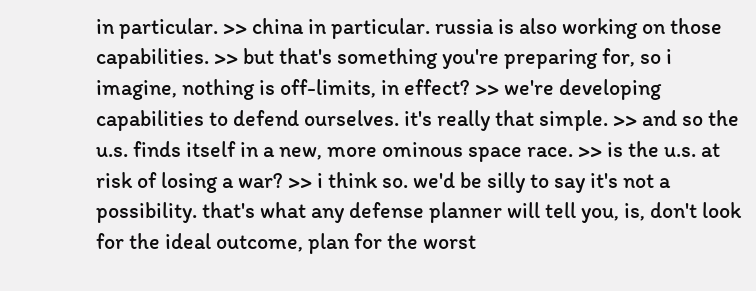in particular. >> china in particular. russia is also working on those capabilities. >> but that's something you're preparing for, so i imagine, nothing is off-limits, in effect? >> we're developing capabilities to defend ourselves. it's really that simple. >> and so the u.s. finds itself in a new, more ominous space race. >> is the u.s. at risk of losing a war? >> i think so. we'd be silly to say it's not a possibility. that's what any defense planner will tell you, is, don't look for the ideal outcome, plan for the worst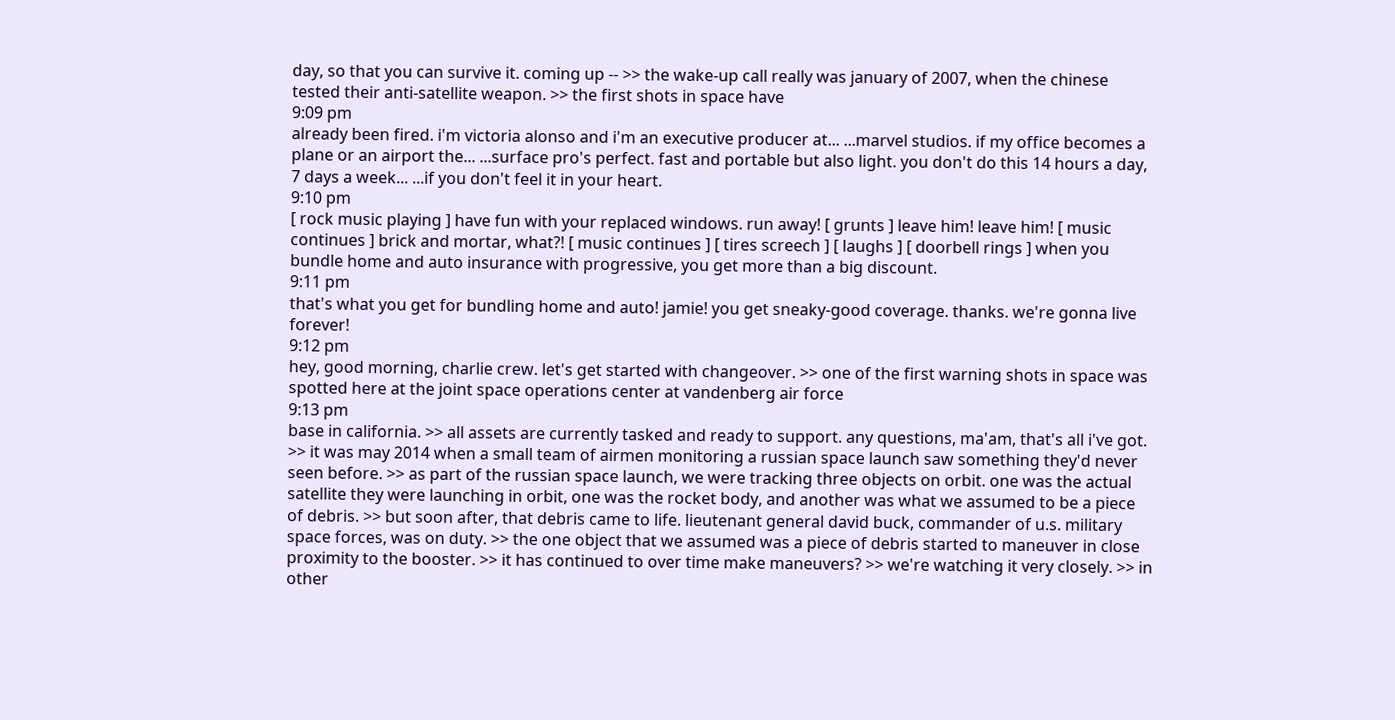day, so that you can survive it. coming up -- >> the wake-up call really was january of 2007, when the chinese tested their anti-satellite weapon. >> the first shots in space have
9:09 pm
already been fired. i'm victoria alonso and i'm an executive producer at... ...marvel studios. if my office becomes a plane or an airport the... ...surface pro's perfect. fast and portable but also light. you don't do this 14 hours a day, 7 days a week... ...if you don't feel it in your heart.
9:10 pm
[ rock music playing ] have fun with your replaced windows. run away! [ grunts ] leave him! leave him! [ music continues ] brick and mortar, what?! [ music continues ] [ tires screech ] [ laughs ] [ doorbell rings ] when you bundle home and auto insurance with progressive, you get more than a big discount.
9:11 pm
that's what you get for bundling home and auto! jamie! you get sneaky-good coverage. thanks. we're gonna live forever!
9:12 pm
hey, good morning, charlie crew. let's get started with changeover. >> one of the first warning shots in space was spotted here at the joint space operations center at vandenberg air force
9:13 pm
base in california. >> all assets are currently tasked and ready to support. any questions, ma'am, that's all i've got. >> it was may 2014 when a small team of airmen monitoring a russian space launch saw something they'd never seen before. >> as part of the russian space launch, we were tracking three objects on orbit. one was the actual satellite they were launching in orbit, one was the rocket body, and another was what we assumed to be a piece of debris. >> but soon after, that debris came to life. lieutenant general david buck, commander of u.s. military space forces, was on duty. >> the one object that we assumed was a piece of debris started to maneuver in close proximity to the booster. >> it has continued to over time make maneuvers? >> we're watching it very closely. >> in other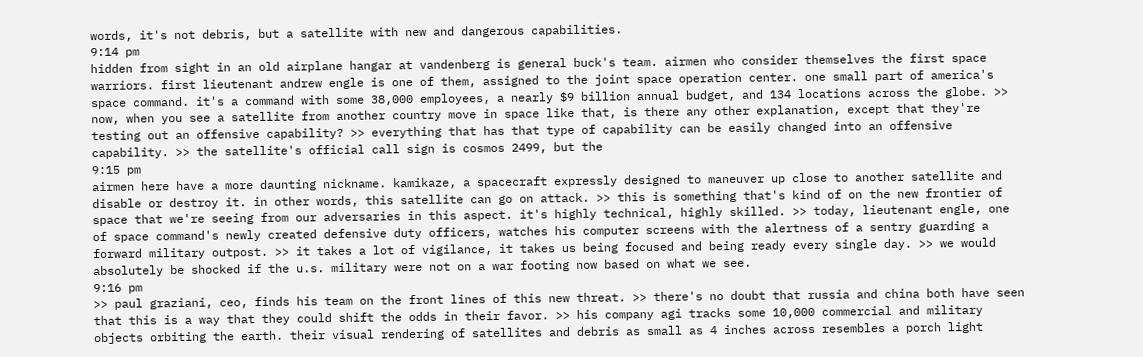words, it's not debris, but a satellite with new and dangerous capabilities.
9:14 pm
hidden from sight in an old airplane hangar at vandenberg is general buck's team. airmen who consider themselves the first space warriors. first lieutenant andrew engle is one of them, assigned to the joint space operation center. one small part of america's space command. it's a command with some 38,000 employees, a nearly $9 billion annual budget, and 134 locations across the globe. >> now, when you see a satellite from another country move in space like that, is there any other explanation, except that they're testing out an offensive capability? >> everything that has that type of capability can be easily changed into an offensive capability. >> the satellite's official call sign is cosmos 2499, but the
9:15 pm
airmen here have a more daunting nickname. kamikaze, a spacecraft expressly designed to maneuver up close to another satellite and disable or destroy it. in other words, this satellite can go on attack. >> this is something that's kind of on the new frontier of space that we're seeing from our adversaries in this aspect. it's highly technical, highly skilled. >> today, lieutenant engle, one of space command's newly created defensive duty officers, watches his computer screens with the alertness of a sentry guarding a forward military outpost. >> it takes a lot of vigilance, it takes us being focused and being ready every single day. >> we would absolutely be shocked if the u.s. military were not on a war footing now based on what we see.
9:16 pm
>> paul graziani, ceo, finds his team on the front lines of this new threat. >> there's no doubt that russia and china both have seen that this is a way that they could shift the odds in their favor. >> his company agi tracks some 10,000 commercial and military objects orbiting the earth. their visual rendering of satellites and debris as small as 4 inches across resembles a porch light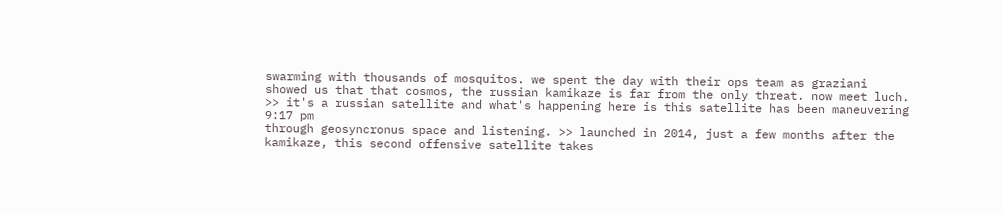swarming with thousands of mosquitos. we spent the day with their ops team as graziani showed us that that cosmos, the russian kamikaze is far from the only threat. now meet luch. >> it's a russian satellite and what's happening here is this satellite has been maneuvering
9:17 pm
through geosyncronus space and listening. >> launched in 2014, just a few months after the kamikaze, this second offensive satellite takes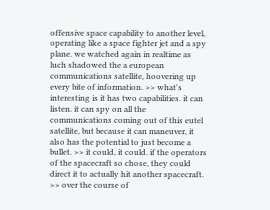offensive space capability to another level, operating like a space fighter jet and a spy plane. we watched again in realtime as luch shadowed the a european communications satellite, hoovering up every bite of information. >> what's interesting is it has two capabilities. it can listen. it can spy on all the communications coming out of this eutel satellite, but because it can maneuver, it also has the potential to just become a bullet. >> it could, it could. if the operators of the spacecraft so chose, they could direct it to actually hit another spacecraft. >> over the course of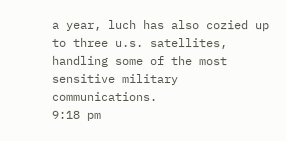a year, luch has also cozied up to three u.s. satellites, handling some of the most sensitive military communications.
9:18 pm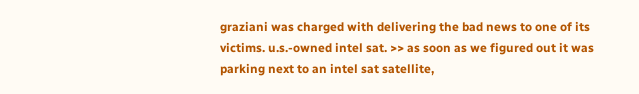graziani was charged with delivering the bad news to one of its victims. u.s.-owned intel sat. >> as soon as we figured out it was parking next to an intel sat satellite,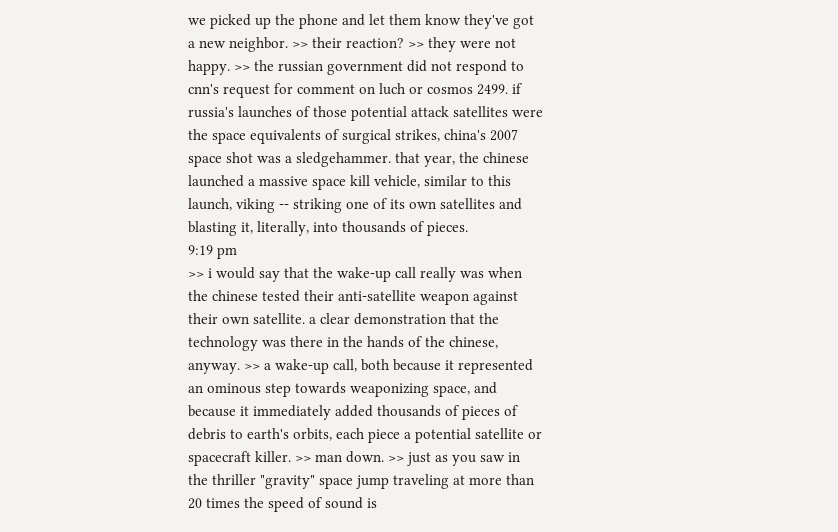we picked up the phone and let them know they've got a new neighbor. >> their reaction? >> they were not happy. >> the russian government did not respond to cnn's request for comment on luch or cosmos 2499. if russia's launches of those potential attack satellites were the space equivalents of surgical strikes, china's 2007 space shot was a sledgehammer. that year, the chinese launched a massive space kill vehicle, similar to this launch, viking -- striking one of its own satellites and blasting it, literally, into thousands of pieces.
9:19 pm
>> i would say that the wake-up call really was when the chinese tested their anti-satellite weapon against their own satellite. a clear demonstration that the technology was there in the hands of the chinese, anyway. >> a wake-up call, both because it represented an ominous step towards weaponizing space, and because it immediately added thousands of pieces of debris to earth's orbits, each piece a potential satellite or spacecraft killer. >> man down. >> just as you saw in the thriller "gravity" space jump traveling at more than 20 times the speed of sound is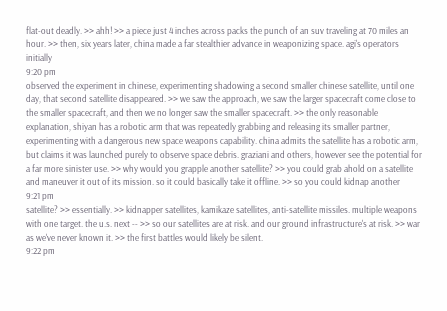flat-out deadly. >> ahh! >> a piece just 4 inches across packs the punch of an suv traveling at 70 miles an hour. >> then, six years later, china made a far stealthier advance in weaponizing space. agi's operators initially
9:20 pm
observed the experiment in chinese, experimenting shadowing a second smaller chinese satellite, until one day, that second satellite disappeared. >> we saw the approach, we saw the larger spacecraft come close to the smaller spacecraft, and then we no longer saw the smaller spacecraft. >> the only reasonable explanation, shiyan has a robotic arm that was repeatedly grabbing and releasing its smaller partner, experimenting with a dangerous new space weapons capability. china admits the satellite has a robotic arm, but claims it was launched purely to observe space debris. graziani and others, however see the potential for a far more sinister use. >> why would you grapple another satellite? >> you could grab ahold on a satellite and maneuver it out of its mission. so it could basically take it offline. >> so you could kidnap another
9:21 pm
satellite? >> essentially. >> kidnapper satellites, kamikaze satellites, anti-satellite missiles. multiple weapons with one target. the u.s. next -- >> so our satellites are at risk. and our ground infrastructure's at risk. >> war as we've never known it. >> the first battles would likely be silent.
9:22 pm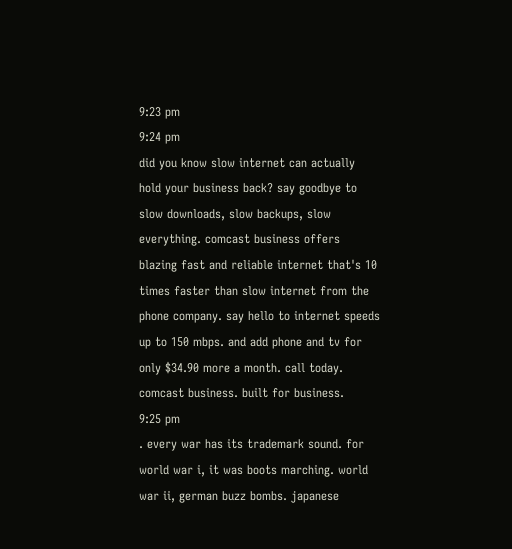9:23 pm
9:24 pm
did you know slow internet can actually hold your business back? say goodbye to slow downloads, slow backups, slow everything. comcast business offers blazing fast and reliable internet that's 10 times faster than slow internet from the phone company. say hello to internet speeds up to 150 mbps. and add phone and tv for only $34.90 more a month. call today. comcast business. built for business.
9:25 pm
. every war has its trademark sound. for world war i, it was boots marching. world war ii, german buzz bombs. japanese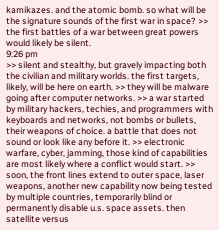kamikazes. and the atomic bomb. so what will be the signature sounds of the first war in space? >> the first battles of a war between great powers would likely be silent.
9:26 pm
>> silent and stealthy, but gravely impacting both the civilian and military worlds. the first targets, likely, will be here on earth. >> they will be malware going after computer networks. >> a war started by military hackers, techies, and programmers with keyboards and networks, not bombs or bullets, their weapons of choice. a battle that does not sound or look like any before it. >> electronic warfare, cyber, jamming, those kind of capabilities are most likely where a conflict would start. >> soon, the front lines extend to outer space, laser weapons, another new capability now being tested by multiple countries, temporarily blind or permanently disable u.s. space assets. then satellite versus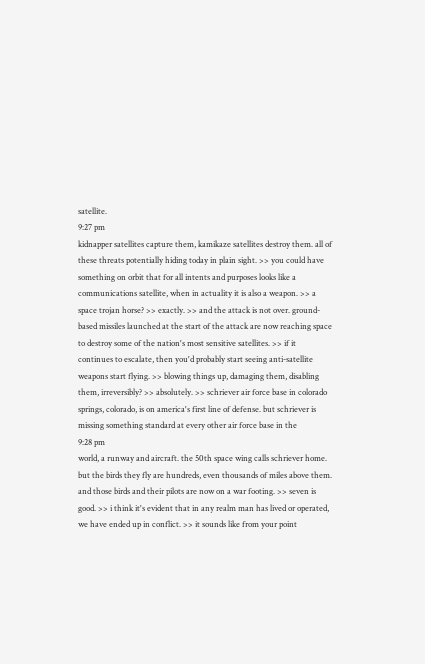satellite.
9:27 pm
kidnapper satellites capture them, kamikaze satellites destroy them. all of these threats potentially hiding today in plain sight. >> you could have something on orbit that for all intents and purposes looks like a communications satellite, when in actuality it is also a weapon. >> a space trojan horse? >> exactly. >> and the attack is not over. ground-based missiles launched at the start of the attack are now reaching space to destroy some of the nation's most sensitive satellites. >> if it continues to escalate, then you'd probably start seeing anti-satellite weapons start flying. >> blowing things up, damaging them, disabling them, irreversibly? >> absolutely. >> schriever air force base in colorado springs, colorado, is on america's first line of defense. but schriever is missing something standard at every other air force base in the
9:28 pm
world, a runway and aircraft. the 50th space wing calls schriever home. but the birds they fly are hundreds, even thousands of miles above them. and those birds and their pilots are now on a war footing. >> seven is good. >> i think it's evident that in any realm man has lived or operated, we have ended up in conflict. >> it sounds like from your point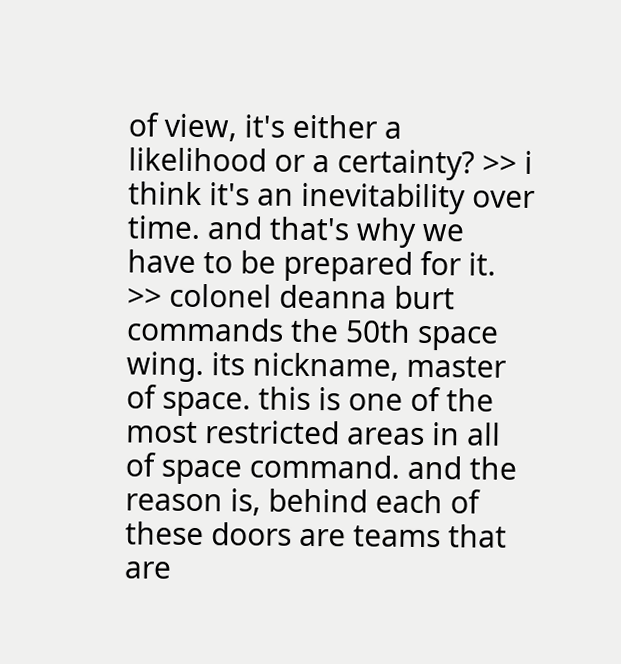of view, it's either a likelihood or a certainty? >> i think it's an inevitability over time. and that's why we have to be prepared for it. >> colonel deanna burt commands the 50th space wing. its nickname, master of space. this is one of the most restricted areas in all of space command. and the reason is, behind each of these doors are teams that are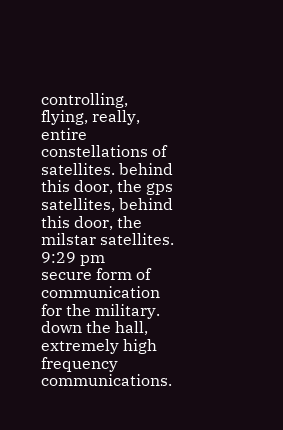controlling, flying, really, entire constellations of satellites. behind this door, the gps satellites, behind this door, the milstar satellites.
9:29 pm
secure form of communication for the military. down the hall, extremely high frequency communications.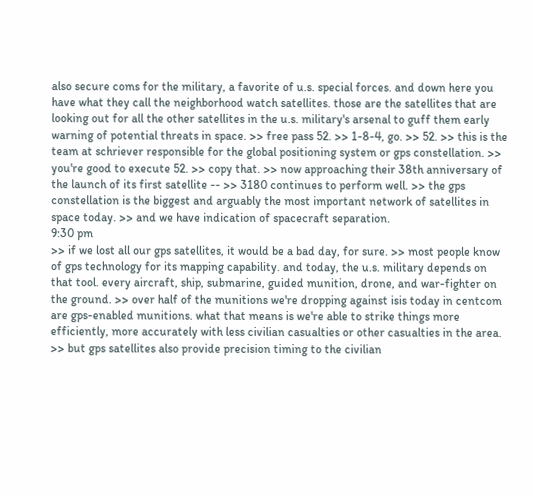also secure coms for the military, a favorite of u.s. special forces. and down here you have what they call the neighborhood watch satellites. those are the satellites that are looking out for all the other satellites in the u.s. military's arsenal to guff them early warning of potential threats in space. >> free pass 52. >> 1-8-4, go. >> 52. >> this is the team at schriever responsible for the global positioning system or gps constellation. >> you're good to execute 52. >> copy that. >> now approaching their 38th anniversary of the launch of its first satellite -- >> 3180 continues to perform well. >> the gps constellation is the biggest and arguably the most important network of satellites in space today. >> and we have indication of spacecraft separation.
9:30 pm
>> if we lost all our gps satellites, it would be a bad day, for sure. >> most people know of gps technology for its mapping capability. and today, the u.s. military depends on that tool. every aircraft, ship, submarine, guided munition, drone, and war-fighter on the ground. >> over half of the munitions we're dropping against isis today in centcom are gps-enabled munitions. what that means is we're able to strike things more efficiently, more accurately with less civilian casualties or other casualties in the area. >> but gps satellites also provide precision timing to the civilian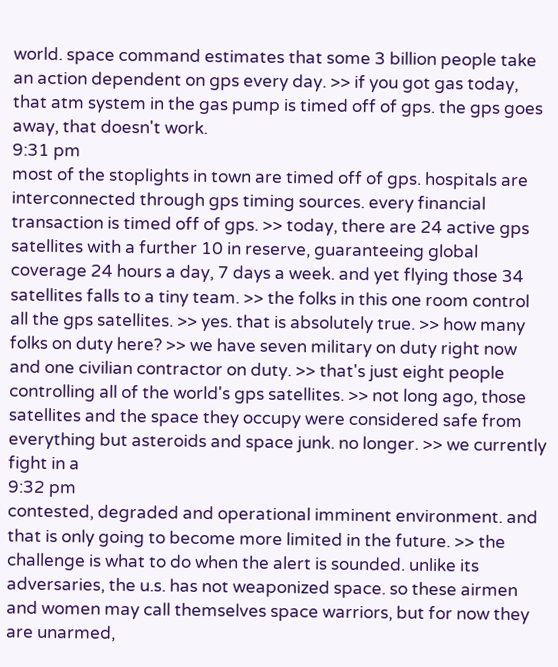world. space command estimates that some 3 billion people take an action dependent on gps every day. >> if you got gas today, that atm system in the gas pump is timed off of gps. the gps goes away, that doesn't work.
9:31 pm
most of the stoplights in town are timed off of gps. hospitals are interconnected through gps timing sources. every financial transaction is timed off of gps. >> today, there are 24 active gps satellites with a further 10 in reserve, guaranteeing global coverage 24 hours a day, 7 days a week. and yet flying those 34 satellites falls to a tiny team. >> the folks in this one room control all the gps satellites. >> yes. that is absolutely true. >> how many folks on duty here? >> we have seven military on duty right now and one civilian contractor on duty. >> that's just eight people controlling all of the world's gps satellites. >> not long ago, those satellites and the space they occupy were considered safe from everything but asteroids and space junk. no longer. >> we currently fight in a
9:32 pm
contested, degraded and operational imminent environment. and that is only going to become more limited in the future. >> the challenge is what to do when the alert is sounded. unlike its adversaries, the u.s. has not weaponized space. so these airmen and women may call themselves space warriors, but for now they are unarmed,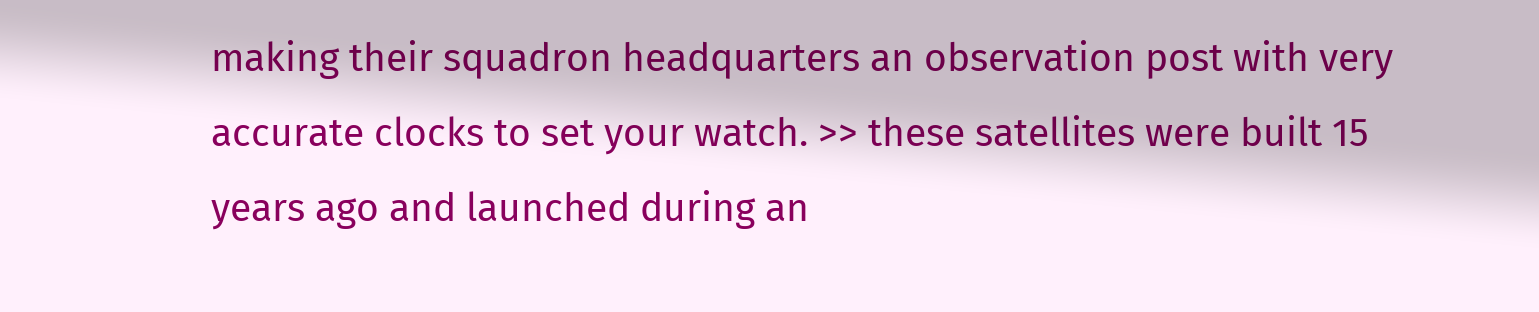making their squadron headquarters an observation post with very accurate clocks to set your watch. >> these satellites were built 15 years ago and launched during an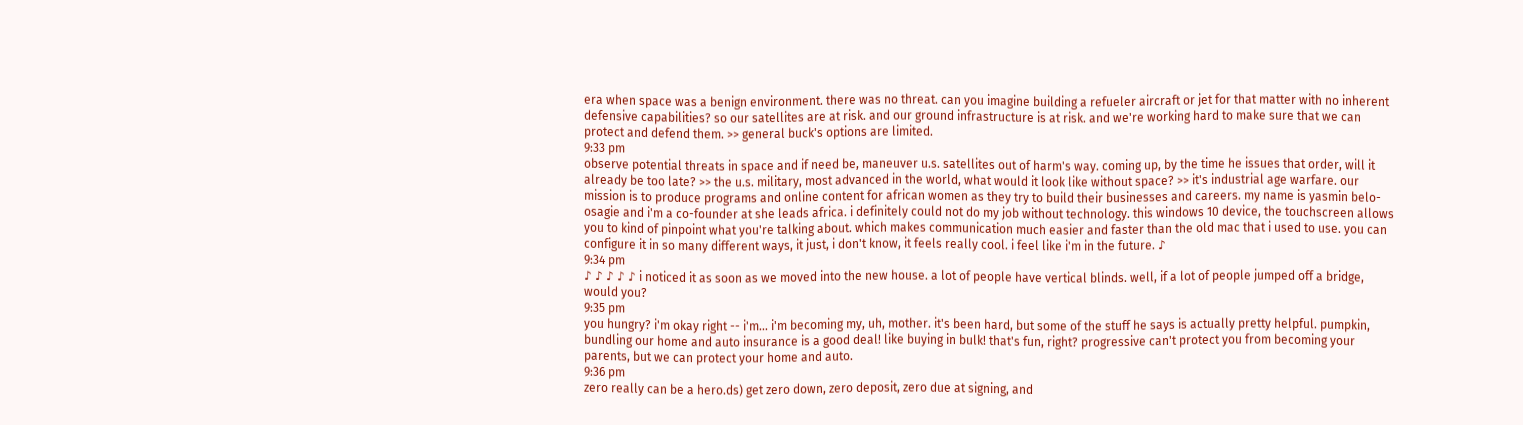era when space was a benign environment. there was no threat. can you imagine building a refueler aircraft or jet for that matter with no inherent defensive capabilities? so our satellites are at risk. and our ground infrastructure is at risk. and we're working hard to make sure that we can protect and defend them. >> general buck's options are limited.
9:33 pm
observe potential threats in space and if need be, maneuver u.s. satellites out of harm's way. coming up, by the time he issues that order, will it already be too late? >> the u.s. military, most advanced in the world, what would it look like without space? >> it's industrial age warfare. our mission is to produce programs and online content for african women as they try to build their businesses and careers. my name is yasmin belo-osagie and i'm a co-founder at she leads africa. i definitely could not do my job without technology. this windows 10 device, the touchscreen allows you to kind of pinpoint what you're talking about. which makes communication much easier and faster than the old mac that i used to use. you can configure it in so many different ways, it just, i don't know, it feels really cool. i feel like i'm in the future. ♪
9:34 pm
♪ ♪ ♪ ♪ ♪ i noticed it as soon as we moved into the new house. a lot of people have vertical blinds. well, if a lot of people jumped off a bridge, would you?
9:35 pm
you hungry? i'm okay right -- i'm... i'm becoming my, uh, mother. it's been hard, but some of the stuff he says is actually pretty helpful. pumpkin, bundling our home and auto insurance is a good deal! like buying in bulk! that's fun, right? progressive can't protect you from becoming your parents, but we can protect your home and auto.
9:36 pm
zero really can be a hero.ds) get zero down, zero deposit, zero due at signing, and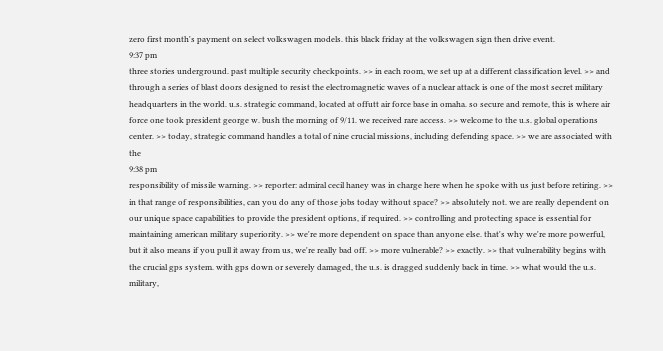zero first month's payment on select volkswagen models. this black friday at the volkswagen sign then drive event.
9:37 pm
three stories underground. past multiple security checkpoints. >> in each room, we set up at a different classification level. >> and through a series of blast doors designed to resist the electromagnetic waves of a nuclear attack is one of the most secret military headquarters in the world. u.s. strategic command, located at offutt air force base in omaha. so secure and remote, this is where air force one took president george w. bush the morning of 9/11. we received rare access. >> welcome to the u.s. global operations center. >> today, strategic command handles a total of nine crucial missions, including defending space. >> we are associated with the
9:38 pm
responsibility of missile warning. >> reporter: admiral cecil haney was in charge here when he spoke with us just before retiring. >> in that range of responsibilities, can you do any of those jobs today without space? >> absolutely not. we are really dependent on our unique space capabilities to provide the president options, if required. >> controlling and protecting space is essential for maintaining american military superiority. >> we're more dependent on space than anyone else. that's why we're more powerful, but it also means if you pull it away from us, we're really bad off. >> more vulnerable? >> exactly. >> that vulnerability begins with the crucial gps system. with gps down or severely damaged, the u.s. is dragged suddenly back in time. >> what would the u.s. military,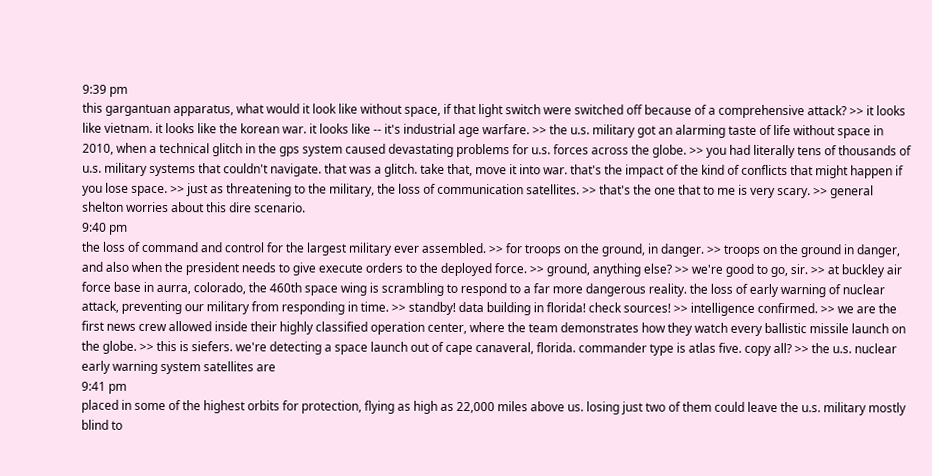9:39 pm
this gargantuan apparatus, what would it look like without space, if that light switch were switched off because of a comprehensive attack? >> it looks like vietnam. it looks like the korean war. it looks like -- it's industrial age warfare. >> the u.s. military got an alarming taste of life without space in 2010, when a technical glitch in the gps system caused devastating problems for u.s. forces across the globe. >> you had literally tens of thousands of u.s. military systems that couldn't navigate. that was a glitch. take that, move it into war. that's the impact of the kind of conflicts that might happen if you lose space. >> just as threatening to the military, the loss of communication satellites. >> that's the one that to me is very scary. >> general shelton worries about this dire scenario.
9:40 pm
the loss of command and control for the largest military ever assembled. >> for troops on the ground, in danger. >> troops on the ground in danger, and also when the president needs to give execute orders to the deployed force. >> ground, anything else? >> we're good to go, sir. >> at buckley air force base in aurra, colorado, the 460th space wing is scrambling to respond to a far more dangerous reality. the loss of early warning of nuclear attack, preventing our military from responding in time. >> standby! data building in florida! check sources! >> intelligence confirmed. >> we are the first news crew allowed inside their highly classified operation center, where the team demonstrates how they watch every ballistic missile launch on the globe. >> this is siefers. we're detecting a space launch out of cape canaveral, florida. commander type is atlas five. copy all? >> the u.s. nuclear early warning system satellites are
9:41 pm
placed in some of the highest orbits for protection, flying as high as 22,000 miles above us. losing just two of them could leave the u.s. military mostly blind to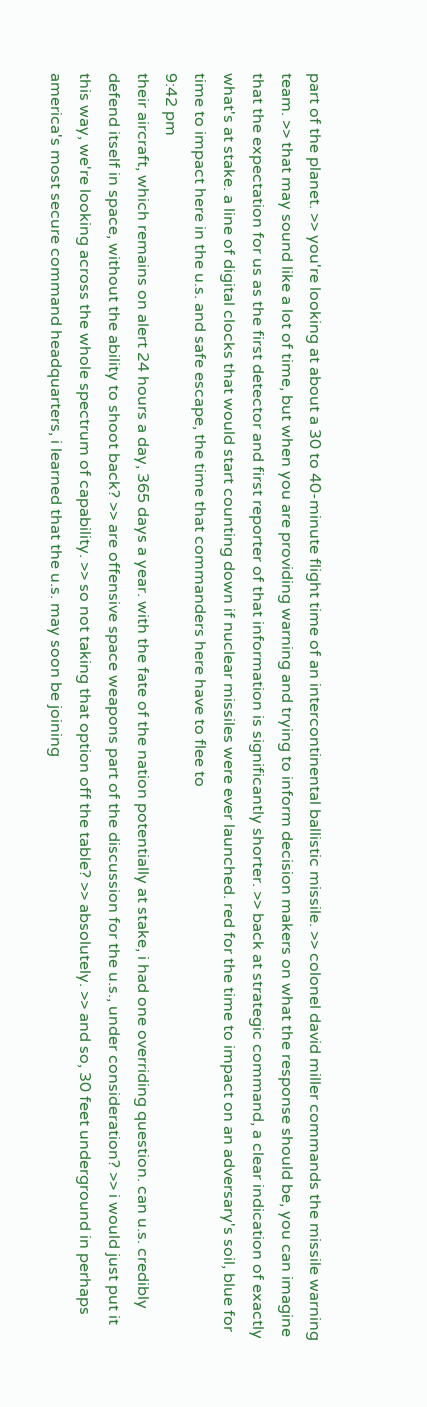part of the planet. >> you're looking at about a 30 to 40-minute flight time of an intercontinental ballistic missile. >> colonel david miller commands the missile warning team. >> that may sound like a lot of time, but when you are providing warning and trying to inform decision makers on what the response should be, you can imagine that the expectation for us as the first detector and first reporter of that information is significantly shorter. >> back at strategic command, a clear indication of exactly what's at stake. a line of digital clocks that would start counting down if nuclear missiles were ever launched. red for the time to impact on an adversary's soil, blue for time to impact here in the u.s. and safe escape, the time that commanders here have to flee to
9:42 pm
their aircraft, which remains on alert 24 hours a day, 365 days a year. with the fate of the nation potentially at stake, i had one overriding question. can u.s. credibly defend itself in space, without the ability to shoot back? >> are offensive space weapons part of the discussion for the u.s., under consideration? >> i would just put it this way, we're looking across the whole spectrum of capability. >> so not taking that option off the table? >> absolutely. >> and so, 30 feet underground in perhaps america's most secure command headquarters, i learned that the u.s. may soon be joining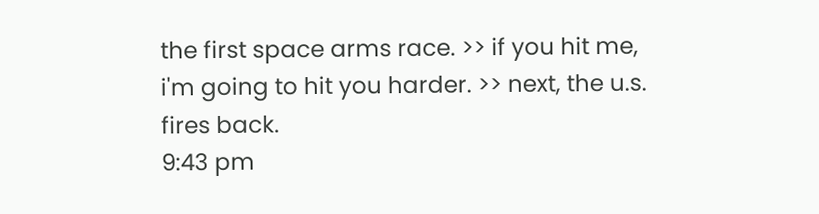the first space arms race. >> if you hit me, i'm going to hit you harder. >> next, the u.s. fires back.
9:43 pm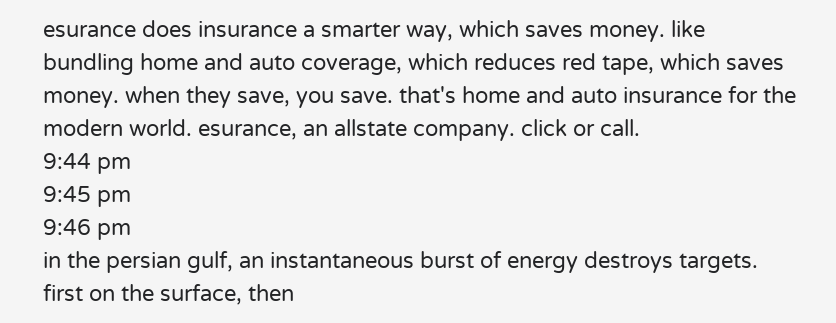esurance does insurance a smarter way, which saves money. like bundling home and auto coverage, which reduces red tape, which saves money. when they save, you save. that's home and auto insurance for the modern world. esurance, an allstate company. click or call.
9:44 pm
9:45 pm
9:46 pm
in the persian gulf, an instantaneous burst of energy destroys targets. first on the surface, then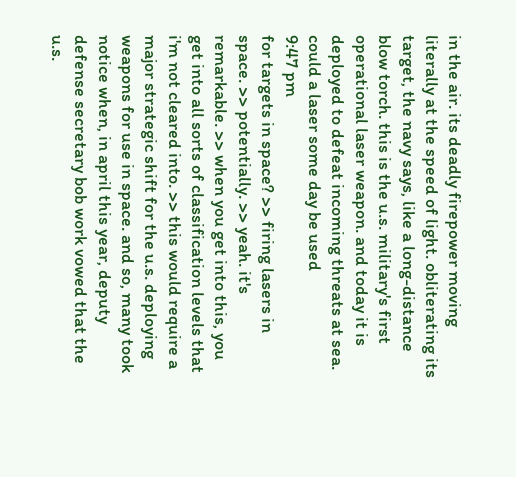in the air. its deadly firepower moving literally at the speed of light. obliterating its target, the navy says, like a long-distance blow torch. this is the u.s. military's first operational laser weapon. and today it is deployed to defeat incoming threats at sea. could a laser some day be used
9:47 pm
for targets in space? >> firing lasers in space. >> potentially. >> yeah. it's remarkable. >> when you get into this, you get into all sorts of classification levels that i'm not cleared into. >> this would require a major strategic shift for the u.s. deploying weapons for use in space. and so, many took notice when, in april this year, deputy defense secretary bob work vowed that the u.s.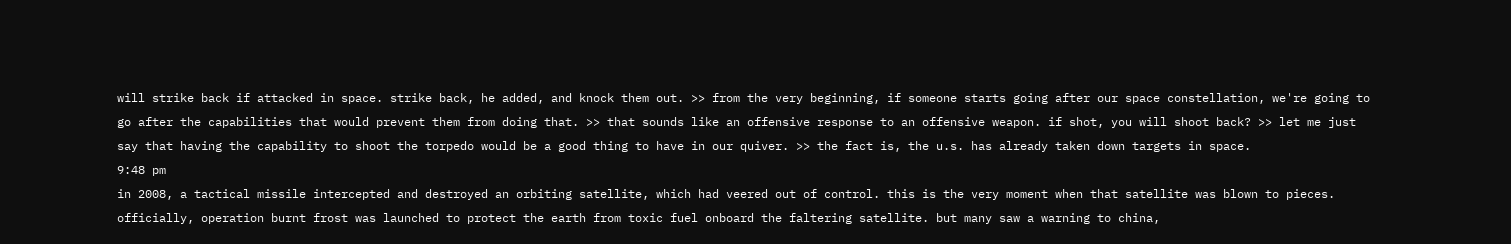will strike back if attacked in space. strike back, he added, and knock them out. >> from the very beginning, if someone starts going after our space constellation, we're going to go after the capabilities that would prevent them from doing that. >> that sounds like an offensive response to an offensive weapon. if shot, you will shoot back? >> let me just say that having the capability to shoot the torpedo would be a good thing to have in our quiver. >> the fact is, the u.s. has already taken down targets in space.
9:48 pm
in 2008, a tactical missile intercepted and destroyed an orbiting satellite, which had veered out of control. this is the very moment when that satellite was blown to pieces. officially, operation burnt frost was launched to protect the earth from toxic fuel onboard the faltering satellite. but many saw a warning to china,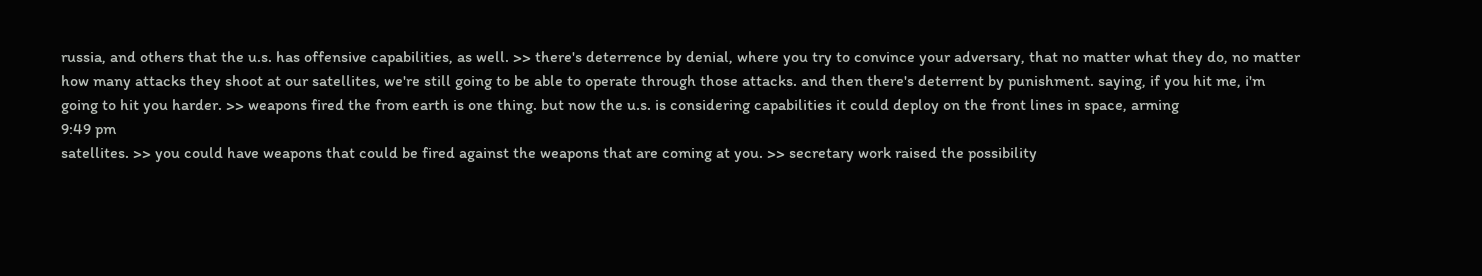russia, and others that the u.s. has offensive capabilities, as well. >> there's deterrence by denial, where you try to convince your adversary, that no matter what they do, no matter how many attacks they shoot at our satellites, we're still going to be able to operate through those attacks. and then there's deterrent by punishment. saying, if you hit me, i'm going to hit you harder. >> weapons fired the from earth is one thing. but now the u.s. is considering capabilities it could deploy on the front lines in space, arming
9:49 pm
satellites. >> you could have weapons that could be fired against the weapons that are coming at you. >> secretary work raised the possibility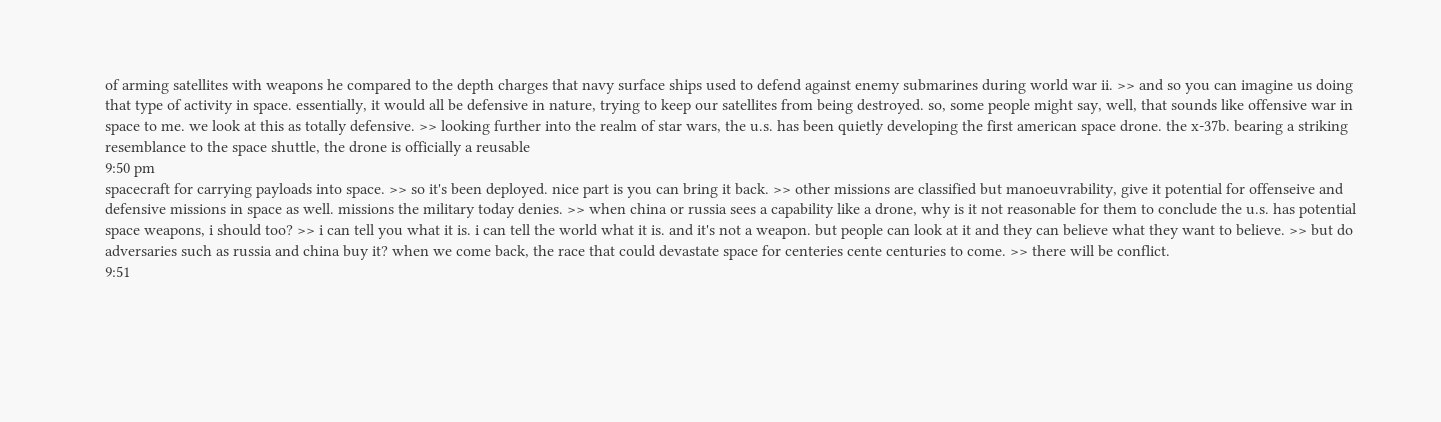of arming satellites with weapons he compared to the depth charges that navy surface ships used to defend against enemy submarines during world war ii. >> and so you can imagine us doing that type of activity in space. essentially, it would all be defensive in nature, trying to keep our satellites from being destroyed. so, some people might say, well, that sounds like offensive war in space to me. we look at this as totally defensive. >> looking further into the realm of star wars, the u.s. has been quietly developing the first american space drone. the x-37b. bearing a striking resemblance to the space shuttle, the drone is officially a reusable
9:50 pm
spacecraft for carrying payloads into space. >> so it's been deployed. nice part is you can bring it back. >> other missions are classified but manoeuvrability, give it potential for offenseive and defensive missions in space as well. missions the military today denies. >> when china or russia sees a capability like a drone, why is it not reasonable for them to conclude the u.s. has potential space weapons, i should too? >> i can tell you what it is. i can tell the world what it is. and it's not a weapon. but people can look at it and they can believe what they want to believe. >> but do adversaries such as russia and china buy it? when we come back, the race that could devastate space for centeries cente centuries to come. >> there will be conflict.
9:51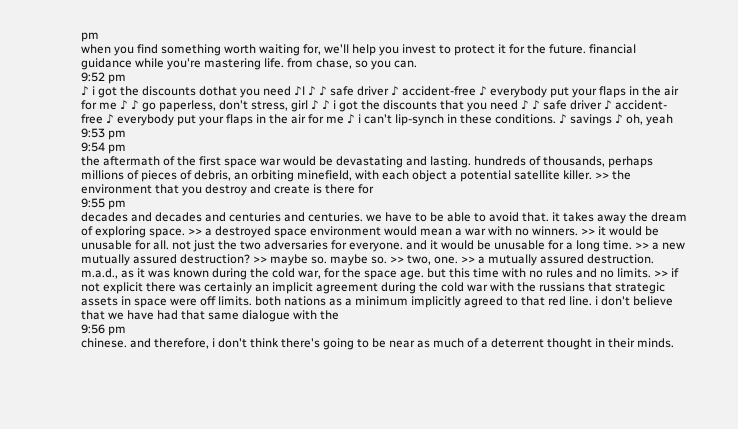pm
when you find something worth waiting for, we'll help you invest to protect it for the future. financial guidance while you're mastering life. from chase, so you can.
9:52 pm
♪ i got the discounts dothat you need ♪l ♪ ♪ safe driver ♪ accident-free ♪ everybody put your flaps in the air for me ♪ ♪ go paperless, don't stress, girl ♪ ♪ i got the discounts that you need ♪ ♪ safe driver ♪ accident-free ♪ everybody put your flaps in the air for me ♪ i can't lip-synch in these conditions. ♪ savings ♪ oh, yeah
9:53 pm
9:54 pm
the aftermath of the first space war would be devastating and lasting. hundreds of thousands, perhaps millions of pieces of debris, an orbiting minefield, with each object a potential satellite killer. >> the environment that you destroy and create is there for
9:55 pm
decades and decades and centuries and centuries. we have to be able to avoid that. it takes away the dream of exploring space. >> a destroyed space environment would mean a war with no winners. >> it would be unusable for all. not just the two adversaries for everyone. and it would be unusable for a long time. >> a new mutually assured destruction? >> maybe so. maybe so. >> two, one. >> a mutually assured destruction. m.a.d., as it was known during the cold war, for the space age. but this time with no rules and no limits. >> if not explicit there was certainly an implicit agreement during the cold war with the russians that strategic assets in space were off limits. both nations as a minimum implicitly agreed to that red line. i don't believe that we have had that same dialogue with the
9:56 pm
chinese. and therefore, i don't think there's going to be near as much of a deterrent thought in their minds.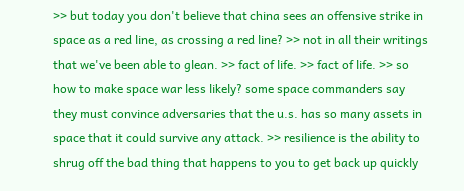>> but today you don't believe that china sees an offensive strike in space as a red line, as crossing a red line? >> not in all their writings that we've been able to glean. >> fact of life. >> fact of life. >> so how to make space war less likely? some space commanders say they must convince adversaries that the u.s. has so many assets in space that it could survive any attack. >> resilience is the ability to shrug off the bad thing that happens to you to get back up quickly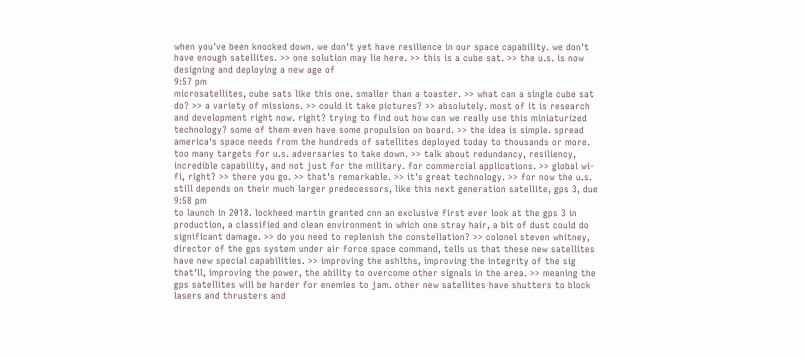when you've been knocked down. we don't yet have resilience in our space capability. we don't have enough satellites. >> one solution may lie here. >> this is a cube sat. >> the u.s. is now designing and deploying a new age of
9:57 pm
microsatellites, cube sats like this one. smaller than a toaster. >> what can a single cube sat do? >> a variety of missions. >> could it take pictures? >> absolutely. most of it is research and development right now. right? trying to find out how can we really use this miniaturized technology? some of them even have some propulsion on board. >> the idea is simple. spread america's space needs from the hundreds of satellites deployed today to thousands or more. too many targets for u.s. adversaries to take down. >> talk about redundancy, resiliency, incredible capability, and not just for the military. for commercial applications. >> global wi-fi, right? >> there you go. >> that's remarkable. >> it's great technology. >> for now the u.s. still depends on their much larger predecessors, like this next generation satellite, gps 3, due
9:58 pm
to launch in 2018. lockheed martin granted cnn an exclusive first ever look at the gps 3 in production, a classified and clean environment in which one stray hair, a bit of dust could do significant damage. >> do you need to replenish the constellation? >> colonel steven whitney, director of the gps system under air force space command, tells us that these new satellites have new special capabilities. >> improving the ashlths, improving the integrity of the sig that'll, improving the power, the ability to overcome other signals in the area. >> meaning the gps satellites will be harder for enemies to jam. other new satellites have shutters to block lasers and thrusters and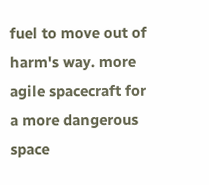fuel to move out of harm's way. more agile spacecraft for a more dangerous space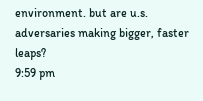environment. but are u.s. adversaries making bigger, faster leaps?
9:59 pm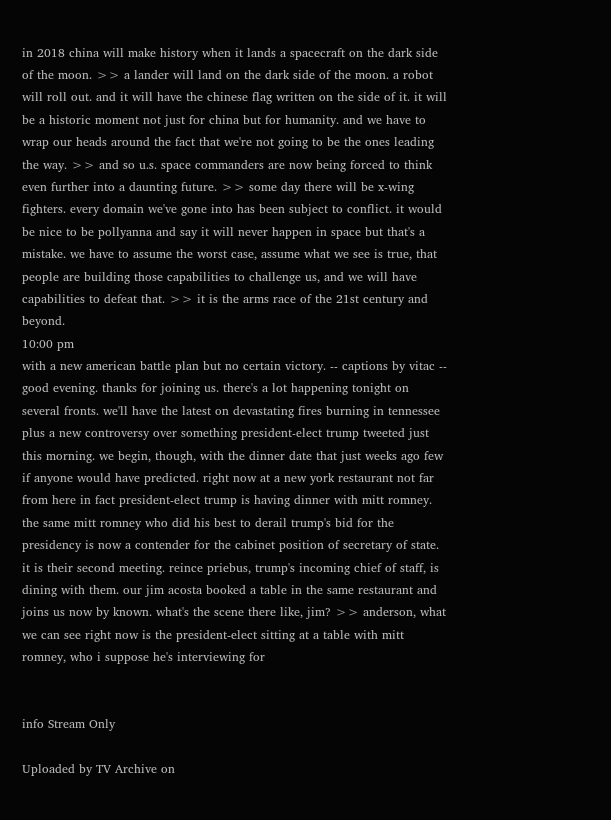in 2018 china will make history when it lands a spacecraft on the dark side of the moon. >> a lander will land on the dark side of the moon. a robot will roll out. and it will have the chinese flag written on the side of it. it will be a historic moment not just for china but for humanity. and we have to wrap our heads around the fact that we're not going to be the ones leading the way. >> and so u.s. space commanders are now being forced to think even further into a daunting future. >> some day there will be x-wing fighters. every domain we've gone into has been subject to conflict. it would be nice to be pollyanna and say it will never happen in space but that's a mistake. we have to assume the worst case, assume what we see is true, that people are building those capabilities to challenge us, and we will have capabilities to defeat that. >> it is the arms race of the 21st century and beyond.
10:00 pm
with a new american battle plan but no certain victory. -- captions by vitac -- good evening. thanks for joining us. there's a lot happening tonight on several fronts. we'll have the latest on devastating fires burning in tennessee plus a new controversy over something president-elect trump tweeted just this morning. we begin, though, with the dinner date that just weeks ago few if anyone would have predicted. right now at a new york restaurant not far from here in fact president-elect trump is having dinner with mitt romney. the same mitt romney who did his best to derail trump's bid for the presidency is now a contender for the cabinet position of secretary of state. it is their second meeting. reince priebus, trump's incoming chief of staff, is dining with them. our jim acosta booked a table in the same restaurant and joins us now by known. what's the scene there like, jim? >> anderson, what we can see right now is the president-elect sitting at a table with mitt romney, who i suppose he's interviewing for


info Stream Only

Uploaded by TV Archive on